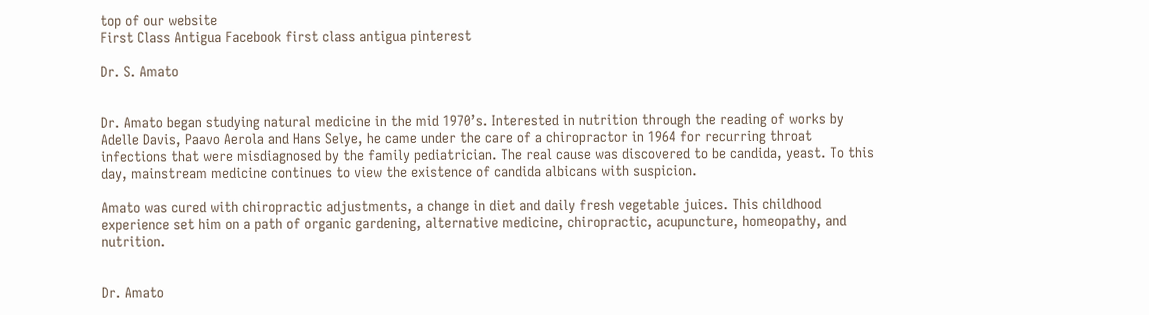top of our website
First Class Antigua Facebook first class antigua pinterest

Dr. S. Amato


Dr. Amato began studying natural medicine in the mid 1970’s. Interested in nutrition through the reading of works by Adelle Davis, Paavo Aerola and Hans Selye, he came under the care of a chiropractor in 1964 for recurring throat infections that were misdiagnosed by the family pediatrician. The real cause was discovered to be candida, yeast. To this day, mainstream medicine continues to view the existence of candida albicans with suspicion.

Amato was cured with chiropractic adjustments, a change in diet and daily fresh vegetable juices. This childhood experience set him on a path of organic gardening, alternative medicine, chiropractic, acupuncture, homeopathy, and nutrition.


Dr. Amato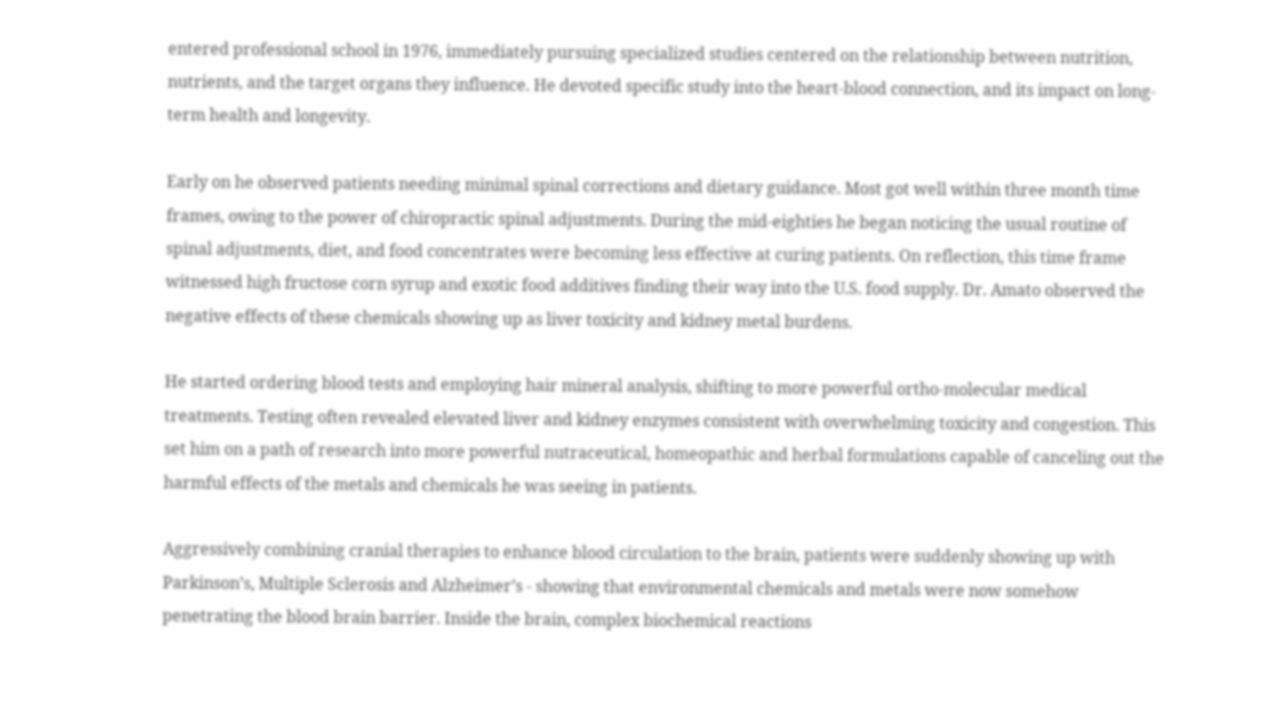entered professional school in 1976, immediately pursuing specialized studies centered on the relationship between nutrition, nutrients, and the target organs they influence. He devoted specific study into the heart-blood connection, and its impact on long-term health and longevity.

Early on he observed patients needing minimal spinal corrections and dietary guidance. Most got well within three month time frames, owing to the power of chiropractic spinal adjustments. During the mid-eighties he began noticing the usual routine of spinal adjustments, diet, and food concentrates were becoming less effective at curing patients. On reflection, this time frame witnessed high fructose corn syrup and exotic food additives finding their way into the U.S. food supply. Dr. Amato observed the negative effects of these chemicals showing up as liver toxicity and kidney metal burdens.

He started ordering blood tests and employing hair mineral analysis, shifting to more powerful ortho-molecular medical treatments. Testing often revealed elevated liver and kidney enzymes consistent with overwhelming toxicity and congestion. This set him on a path of research into more powerful nutraceutical, homeopathic and herbal formulations capable of canceling out the harmful effects of the metals and chemicals he was seeing in patients.

Aggressively combining cranial therapies to enhance blood circulation to the brain, patients were suddenly showing up with Parkinson’s, Multiple Sclerosis and Alzheimer’s - showing that environmental chemicals and metals were now somehow penetrating the blood brain barrier. Inside the brain, complex biochemical reactions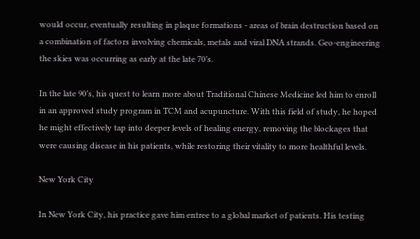would occur, eventually resulting in plaque formations - areas of brain destruction based on a combination of factors involving chemicals, metals and viral DNA strands. Geo-engineering the skies was occurring as early at the late 70’s.

In the late 90’s, his quest to learn more about Traditional Chinese Medicine led him to enroll in an approved study program in TCM and acupuncture. With this field of study, he hoped he might effectively tap into deeper levels of healing energy, removing the blockages that were causing disease in his patients, while restoring their vitality to more healthful levels.

New York City

In New York City, his practice gave him entree to a global market of patients. His testing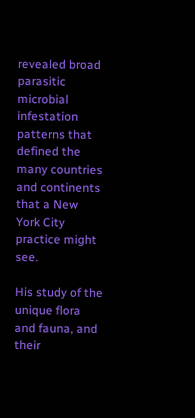revealed broad parasitic microbial infestation patterns that defined the many countries and continents that a New York City practice might see.

His study of the unique flora and fauna, and their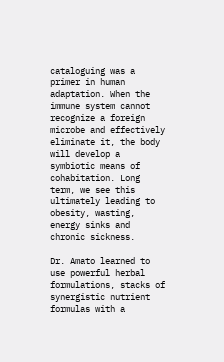cataloguing was a primer in human adaptation. When the immune system cannot recognize a foreign microbe and effectively eliminate it, the body will develop a symbiotic means of cohabitation. Long term, we see this ultimately leading to obesity, wasting, energy sinks and chronic sickness.

Dr. Amato learned to use powerful herbal formulations, stacks of synergistic nutrient formulas with a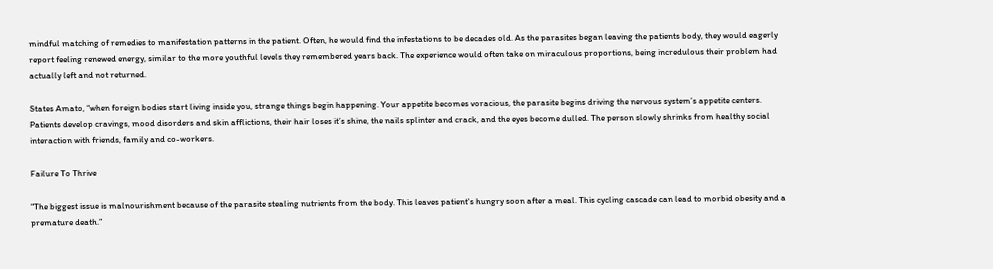mindful matching of remedies to manifestation patterns in the patient. Often, he would find the infestations to be decades old. As the parasites began leaving the patients body, they would eagerly report feeling renewed energy, similar to the more youthful levels they remembered years back. The experience would often take on miraculous proportions, being incredulous their problem had actually left and not returned.

States Amato, “when foreign bodies start living inside you, strange things begin happening. Your appetite becomes voracious, the parasite begins driving the nervous system’s appetite centers. Patients develop cravings, mood disorders and skin afflictions, their hair loses it’s shine, the nails splinter and crack, and the eyes become dulled. The person slowly shrinks from healthy social interaction with friends, family and co-workers.

Failure To Thrive

"The biggest issue is malnourishment because of the parasite stealing nutrients from the body. This leaves patient's hungry soon after a meal. This cycling cascade can lead to morbid obesity and a premature death.”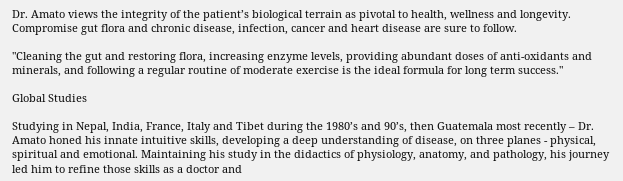Dr. Amato views the integrity of the patient’s biological terrain as pivotal to health, wellness and longevity. Compromise gut flora and chronic disease, infection, cancer and heart disease are sure to follow.

"Cleaning the gut and restoring flora, increasing enzyme levels, providing abundant doses of anti-oxidants and minerals, and following a regular routine of moderate exercise is the ideal formula for long term success."

Global Studies

Studying in Nepal, India, France, Italy and Tibet during the 1980’s and 90’s, then Guatemala most recently – Dr. Amato honed his innate intuitive skills, developing a deep understanding of disease, on three planes - physical, spiritual and emotional. Maintaining his study in the didactics of physiology, anatomy, and pathology, his journey led him to refine those skills as a doctor and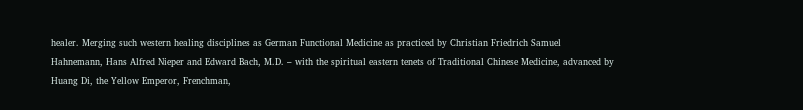healer. Merging such western healing disciplines as German Functional Medicine as practiced by Christian Friedrich Samuel Hahnemann, Hans Alfred Nieper and Edward Bach, M.D. – with the spiritual eastern tenets of Traditional Chinese Medicine, advanced by Huang Di, the Yellow Emperor, Frenchman,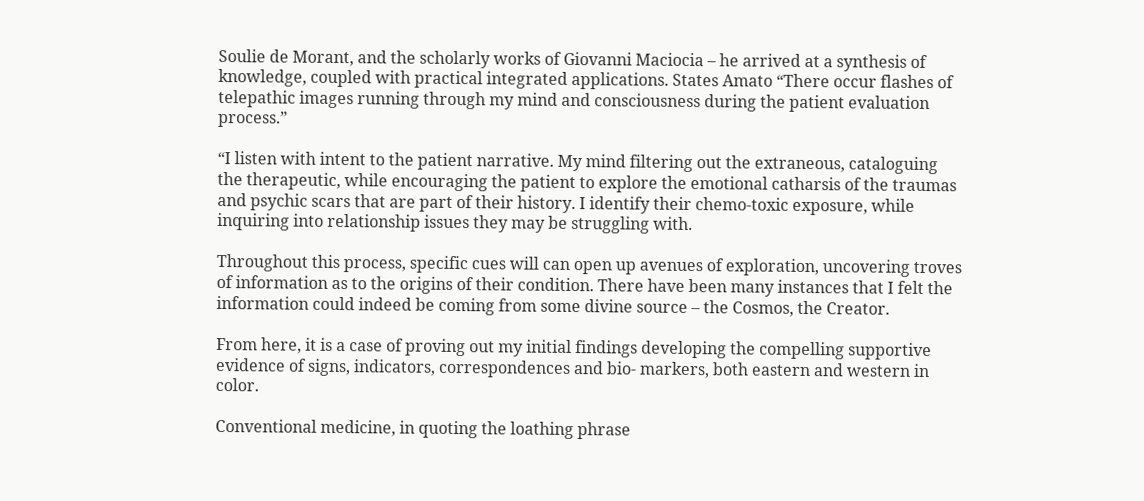Soulie de Morant, and the scholarly works of Giovanni Maciocia – he arrived at a synthesis of knowledge, coupled with practical integrated applications. States Amato “There occur flashes of telepathic images running through my mind and consciousness during the patient evaluation process.”

“I listen with intent to the patient narrative. My mind filtering out the extraneous, cataloguing the therapeutic, while encouraging the patient to explore the emotional catharsis of the traumas and psychic scars that are part of their history. I identify their chemo-toxic exposure, while inquiring into relationship issues they may be struggling with.

Throughout this process, specific cues will can open up avenues of exploration, uncovering troves of information as to the origins of their condition. There have been many instances that I felt the information could indeed be coming from some divine source – the Cosmos, the Creator.

From here, it is a case of proving out my initial findings developing the compelling supportive evidence of signs, indicators, correspondences and bio- markers, both eastern and western in color.

Conventional medicine, in quoting the loathing phrase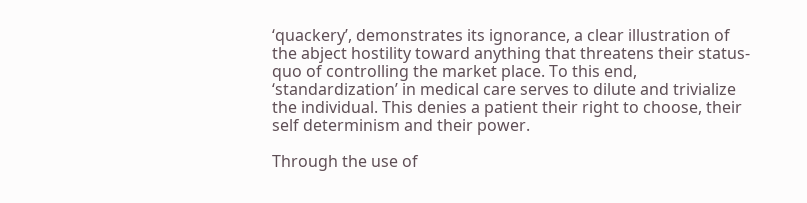‘quackery’, demonstrates its ignorance, a clear illustration of the abject hostility toward anything that threatens their status-quo of controlling the market place. To this end, ‘standardization’ in medical care serves to dilute and trivialize the individual. This denies a patient their right to choose, their self determinism and their power.

Through the use of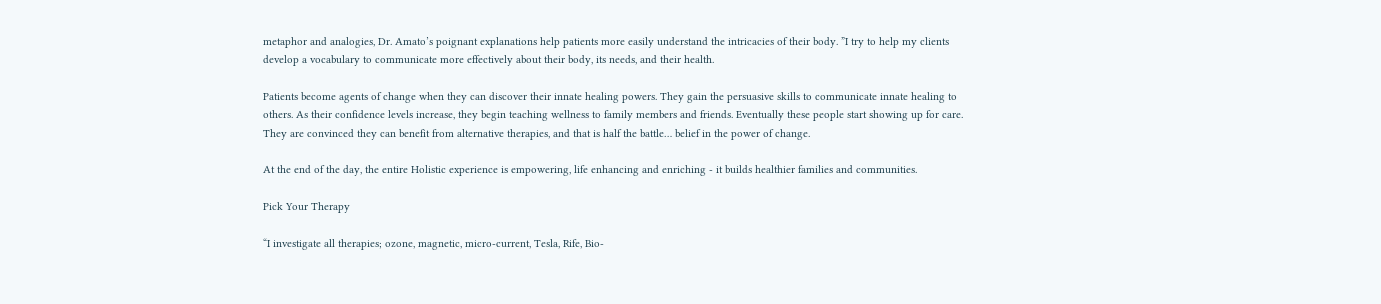metaphor and analogies, Dr. Amato’s poignant explanations help patients more easily understand the intricacies of their body. ”I try to help my clients develop a vocabulary to communicate more effectively about their body, its needs, and their health.

Patients become agents of change when they can discover their innate healing powers. They gain the persuasive skills to communicate innate healing to others. As their confidence levels increase, they begin teaching wellness to family members and friends. Eventually these people start showing up for care. They are convinced they can benefit from alternative therapies, and that is half the battle… belief in the power of change.

At the end of the day, the entire Holistic experience is empowering, life enhancing and enriching - it builds healthier families and communities.

Pick Your Therapy

“I investigate all therapies; ozone, magnetic, micro-current, Tesla, Rife, Bio-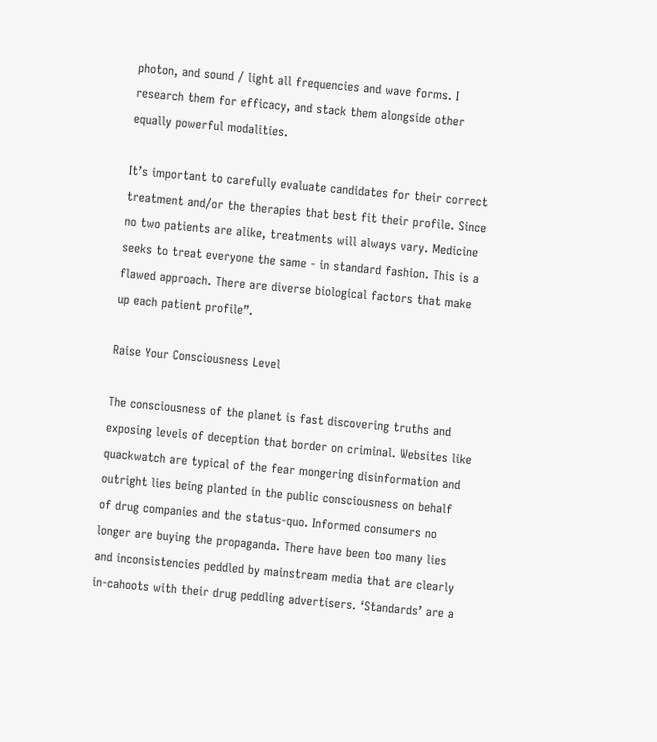photon, and sound / light all frequencies and wave forms. I research them for efficacy, and stack them alongside other equally powerful modalities.

It’s important to carefully evaluate candidates for their correct treatment and/or the therapies that best fit their profile. Since no two patients are alike, treatments will always vary. Medicine seeks to treat everyone the same - in standard fashion. This is a flawed approach. There are diverse biological factors that make up each patient profile”.

Raise Your Consciousness Level

The consciousness of the planet is fast discovering truths and exposing levels of deception that border on criminal. Websites like quackwatch are typical of the fear mongering disinformation and outright lies being planted in the public consciousness on behalf of drug companies and the status-quo. Informed consumers no longer are buying the propaganda. There have been too many lies and inconsistencies peddled by mainstream media that are clearly in-cahoots with their drug peddling advertisers. ‘Standards’ are a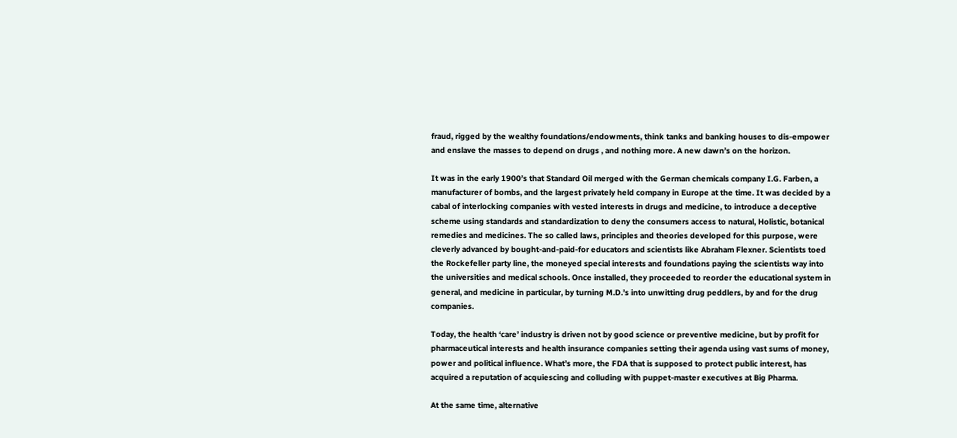fraud, rigged by the wealthy foundations/endowments, think tanks and banking houses to dis-empower and enslave the masses to depend on drugs , and nothing more. A new dawn’s on the horizon.

It was in the early 1900’s that Standard Oil merged with the German chemicals company I.G. Farben, a manufacturer of bombs, and the largest privately held company in Europe at the time. It was decided by a cabal of interlocking companies with vested interests in drugs and medicine, to introduce a deceptive scheme using standards and standardization to deny the consumers access to natural, Holistic, botanical remedies and medicines. The so called laws, principles and theories developed for this purpose, were cleverly advanced by bought-and-paid-for educators and scientists like Abraham Flexner. Scientists toed the Rockefeller party line, the moneyed special interests and foundations paying the scientists way into the universities and medical schools. Once installed, they proceeded to reorder the educational system in general, and medicine in particular, by turning M.D.’s into unwitting drug peddlers, by and for the drug companies.

Today, the health ‘care’ industry is driven not by good science or preventive medicine, but by profit for pharmaceutical interests and health insurance companies setting their agenda using vast sums of money, power and political influence. What’s more, the FDA that is supposed to protect public interest, has acquired a reputation of acquiescing and colluding with puppet-master executives at Big Pharma.

At the same time, alternative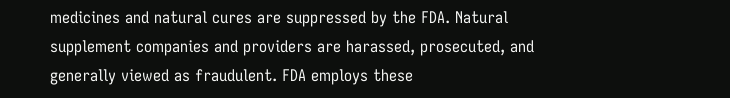medicines and natural cures are suppressed by the FDA. Natural supplement companies and providers are harassed, prosecuted, and generally viewed as fraudulent. FDA employs these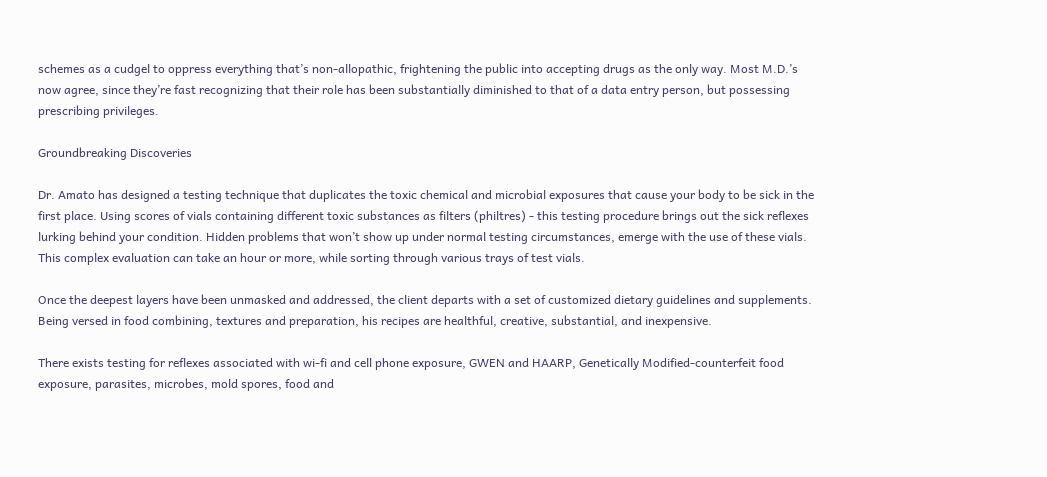schemes as a cudgel to oppress everything that’s non-allopathic, frightening the public into accepting drugs as the only way. Most M.D.’s now agree, since they’re fast recognizing that their role has been substantially diminished to that of a data entry person, but possessing prescribing privileges.

Groundbreaking Discoveries

Dr. Amato has designed a testing technique that duplicates the toxic chemical and microbial exposures that cause your body to be sick in the first place. Using scores of vials containing different toxic substances as filters (philtres) - this testing procedure brings out the sick reflexes lurking behind your condition. Hidden problems that won’t show up under normal testing circumstances, emerge with the use of these vials. This complex evaluation can take an hour or more, while sorting through various trays of test vials.

Once the deepest layers have been unmasked and addressed, the client departs with a set of customized dietary guidelines and supplements. Being versed in food combining, textures and preparation, his recipes are healthful, creative, substantial, and inexpensive.

There exists testing for reflexes associated with wi-fi and cell phone exposure, GWEN and HAARP, Genetically Modified-counterfeit food exposure, parasites, microbes, mold spores, food and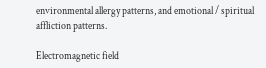environmental allergy patterns, and emotional / spiritual affliction patterns.

Electromagnetic field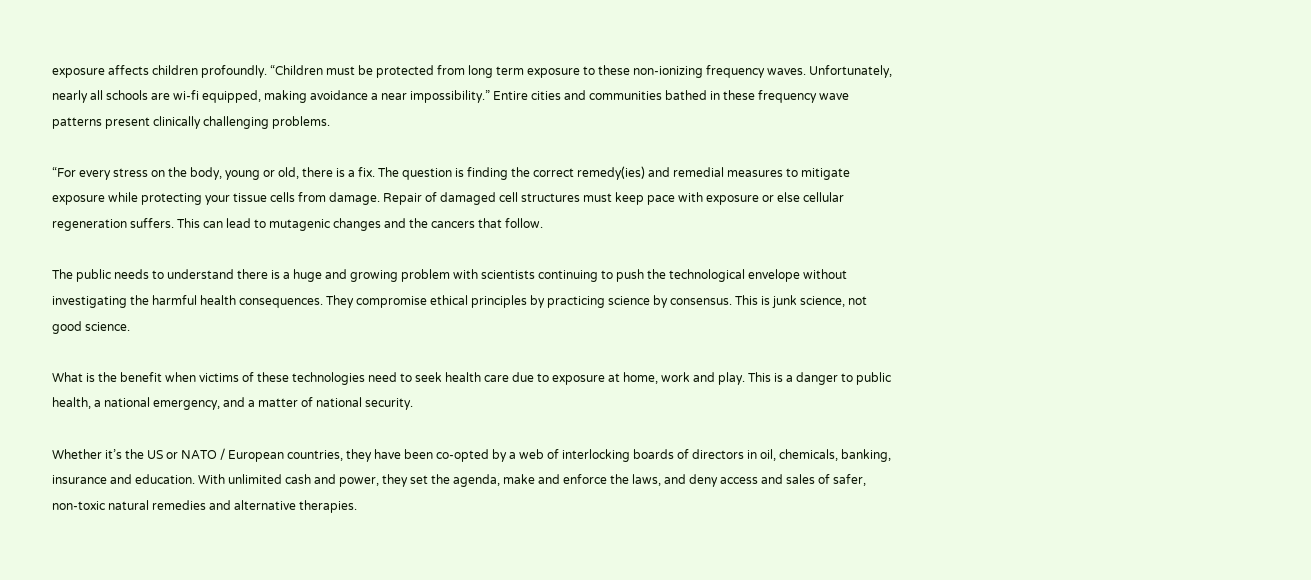exposure affects children profoundly. “Children must be protected from long term exposure to these non-ionizing frequency waves. Unfortunately, nearly all schools are wi-fi equipped, making avoidance a near impossibility.” Entire cities and communities bathed in these frequency wave patterns present clinically challenging problems.

“For every stress on the body, young or old, there is a fix. The question is finding the correct remedy(ies) and remedial measures to mitigate exposure while protecting your tissue cells from damage. Repair of damaged cell structures must keep pace with exposure or else cellular regeneration suffers. This can lead to mutagenic changes and the cancers that follow.

The public needs to understand there is a huge and growing problem with scientists continuing to push the technological envelope without investigating the harmful health consequences. They compromise ethical principles by practicing science by consensus. This is junk science, not good science.

What is the benefit when victims of these technologies need to seek health care due to exposure at home, work and play. This is a danger to public health, a national emergency, and a matter of national security.

Whether it’s the US or NATO / European countries, they have been co-opted by a web of interlocking boards of directors in oil, chemicals, banking, insurance and education. With unlimited cash and power, they set the agenda, make and enforce the laws, and deny access and sales of safer, non-toxic natural remedies and alternative therapies.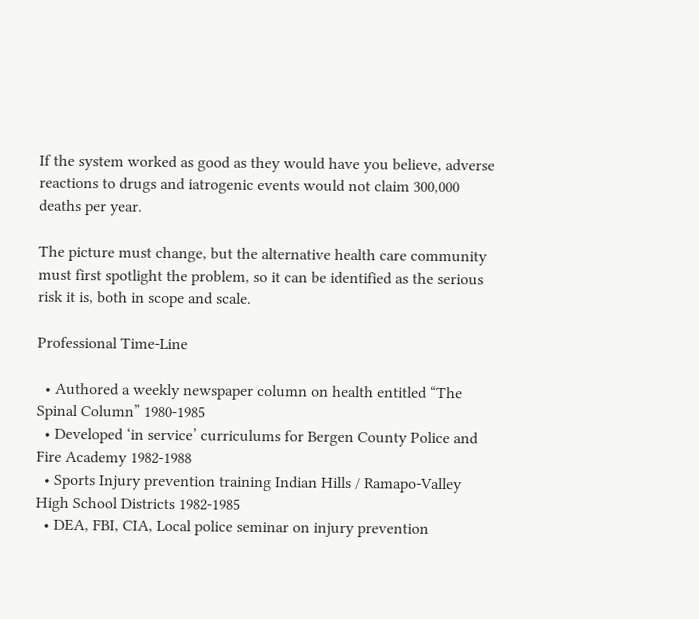If the system worked as good as they would have you believe, adverse reactions to drugs and iatrogenic events would not claim 300,000 deaths per year.

The picture must change, but the alternative health care community must first spotlight the problem, so it can be identified as the serious risk it is, both in scope and scale.

Professional Time-Line

  • Authored a weekly newspaper column on health entitled “The Spinal Column” 1980-1985
  • Developed ‘in service’ curriculums for Bergen County Police and Fire Academy 1982-1988
  • Sports Injury prevention training Indian Hills / Ramapo-Valley High School Districts 1982-1985
  • DEA, FBI, CIA, Local police seminar on injury prevention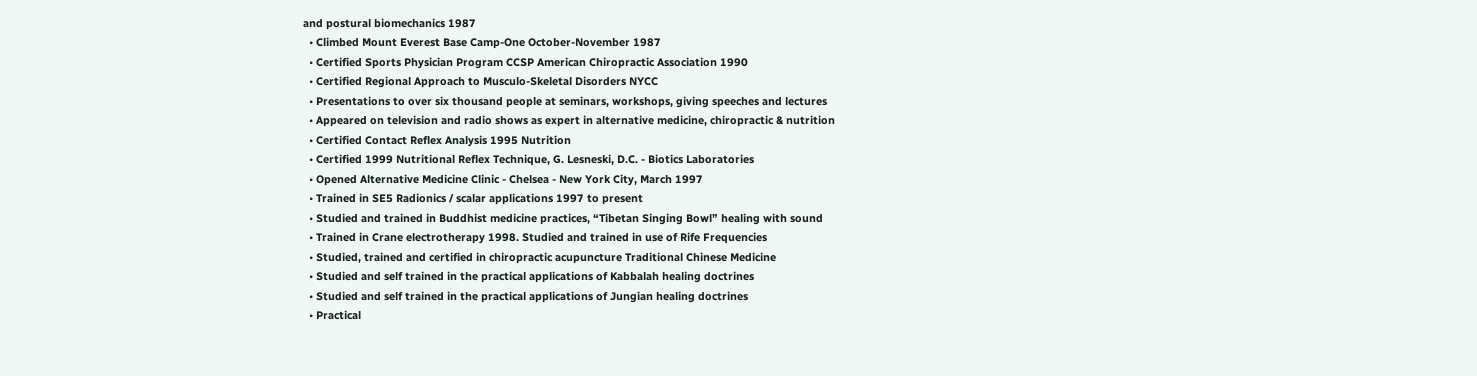and postural biomechanics 1987
  • Climbed Mount Everest Base Camp-One October-November 1987
  • Certified Sports Physician Program CCSP American Chiropractic Association 1990
  • Certified Regional Approach to Musculo-Skeletal Disorders NYCC
  • Presentations to over six thousand people at seminars, workshops, giving speeches and lectures
  • Appeared on television and radio shows as expert in alternative medicine, chiropractic & nutrition
  • Certified Contact Reflex Analysis 1995 Nutrition
  • Certified 1999 Nutritional Reflex Technique, G. Lesneski, D.C. - Biotics Laboratories
  • Opened Alternative Medicine Clinic - Chelsea - New York City, March 1997
  • Trained in SE5 Radionics / scalar applications 1997 to present
  • Studied and trained in Buddhist medicine practices, “Tibetan Singing Bowl” healing with sound
  • Trained in Crane electrotherapy 1998. Studied and trained in use of Rife Frequencies
  • Studied, trained and certified in chiropractic acupuncture Traditional Chinese Medicine
  • Studied and self trained in the practical applications of Kabbalah healing doctrines
  • Studied and self trained in the practical applications of Jungian healing doctrines
  • Practical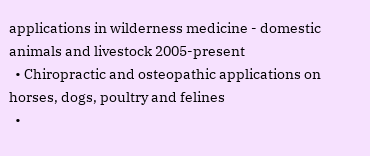applications in wilderness medicine - domestic animals and livestock 2005-present
  • Chiropractic and osteopathic applications on horses, dogs, poultry and felines
  •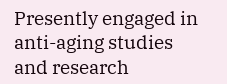Presently engaged in anti-aging studies and research